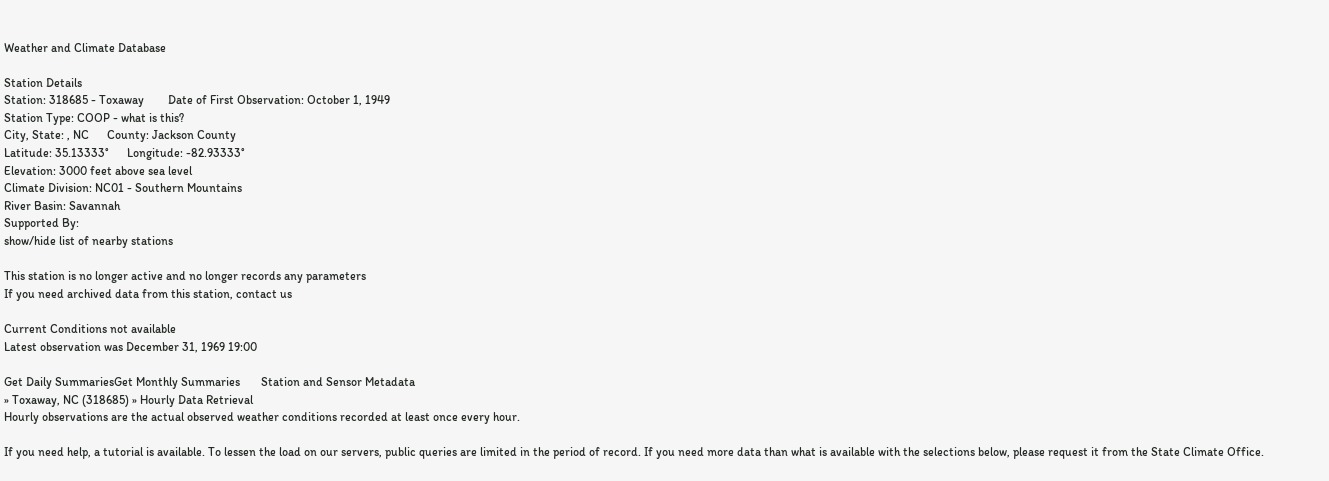Weather and Climate Database

Station Details
Station: 318685 - Toxaway        Date of First Observation: October 1, 1949
Station Type: COOP - what is this?
City, State: , NC      County: Jackson County
Latitude: 35.13333°      Longitude: -82.93333°
Elevation: 3000 feet above sea level
Climate Division: NC01 - Southern Mountains
River Basin: Savannah
Supported By:
show/hide list of nearby stations

This station is no longer active and no longer records any parameters
If you need archived data from this station, contact us

Current Conditions not available
Latest observation was December 31, 1969 19:00

Get Daily SummariesGet Monthly Summaries       Station and Sensor Metadata
» Toxaway, NC (318685) » Hourly Data Retrieval
Hourly observations are the actual observed weather conditions recorded at least once every hour.

If you need help, a tutorial is available. To lessen the load on our servers, public queries are limited in the period of record. If you need more data than what is available with the selections below, please request it from the State Climate Office.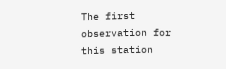The first observation for this station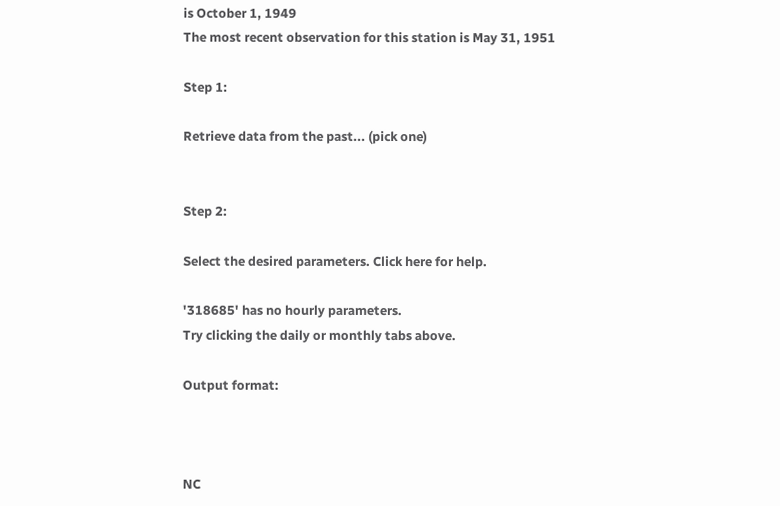is October 1, 1949
The most recent observation for this station is May 31, 1951

Step 1:

Retrieve data from the past... (pick one)


Step 2:

Select the desired parameters. Click here for help.

'318685' has no hourly parameters.
Try clicking the daily or monthly tabs above.

Output format:



NC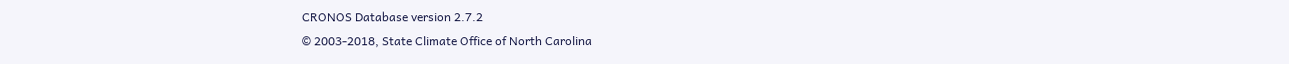CRONOS Database version 2.7.2
© 2003-2018, State Climate Office of North Carolina